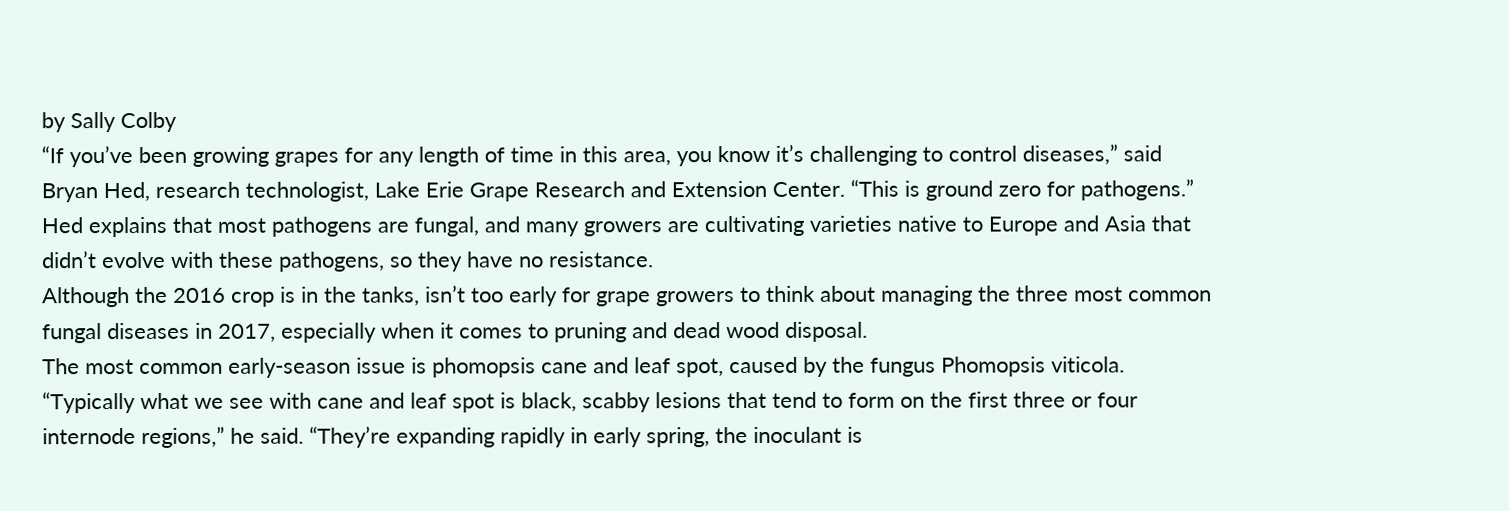by Sally Colby
“If you’ve been growing grapes for any length of time in this area, you know it’s challenging to control diseases,” said Bryan Hed, research technologist, Lake Erie Grape Research and Extension Center. “This is ground zero for pathogens.” Hed explains that most pathogens are fungal, and many growers are cultivating varieties native to Europe and Asia that didn’t evolve with these pathogens, so they have no resistance.
Although the 2016 crop is in the tanks, isn’t too early for grape growers to think about managing the three most common fungal diseases in 2017, especially when it comes to pruning and dead wood disposal.
The most common early-season issue is phomopsis cane and leaf spot, caused by the fungus Phomopsis viticola. “Typically what we see with cane and leaf spot is black, scabby lesions that tend to form on the first three or four internode regions,” he said. “They’re expanding rapidly in early spring, the inoculant is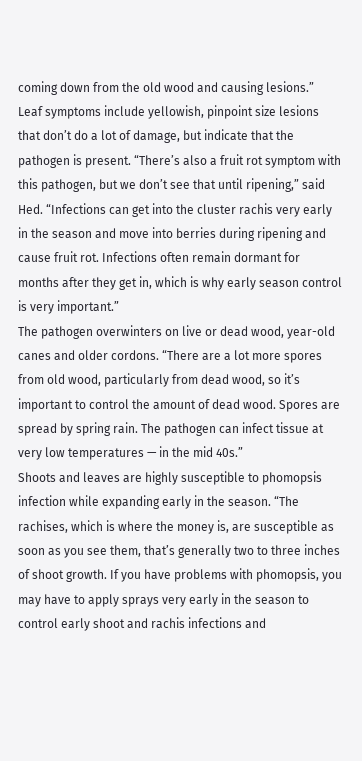coming down from the old wood and causing lesions.”
Leaf symptoms include yellowish, pinpoint size lesions that don’t do a lot of damage, but indicate that the pathogen is present. “There’s also a fruit rot symptom with this pathogen, but we don’t see that until ripening,” said Hed. “Infections can get into the cluster rachis very early in the season and move into berries during ripening and cause fruit rot. Infections often remain dormant for months after they get in, which is why early season control is very important.”
The pathogen overwinters on live or dead wood, year-old canes and older cordons. “There are a lot more spores from old wood, particularly from dead wood, so it’s important to control the amount of dead wood. Spores are spread by spring rain. The pathogen can infect tissue at very low temperatures — in the mid 40s.”
Shoots and leaves are highly susceptible to phomopsis infection while expanding early in the season. “The rachises, which is where the money is, are susceptible as soon as you see them, that’s generally two to three inches of shoot growth. If you have problems with phomopsis, you may have to apply sprays very early in the season to control early shoot and rachis infections and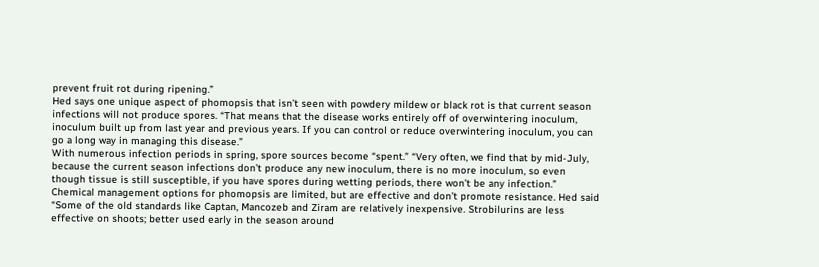prevent fruit rot during ripening.”
Hed says one unique aspect of phomopsis that isn’t seen with powdery mildew or black rot is that current season infections will not produce spores. “That means that the disease works entirely off of overwintering inoculum, inoculum built up from last year and previous years. If you can control or reduce overwintering inoculum, you can go a long way in managing this disease.”
With numerous infection periods in spring, spore sources become “spent.” “Very often, we find that by mid-July, because the current season infections don’t produce any new inoculum, there is no more inoculum, so even though tissue is still susceptible, if you have spores during wetting periods, there won’t be any infection.”
Chemical management options for phomopsis are limited, but are effective and don’t promote resistance. Hed said “Some of the old standards like Captan, Mancozeb and Ziram are relatively inexpensive. Strobilurins are less effective on shoots; better used early in the season around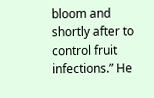bloom and shortly after to control fruit infections.” He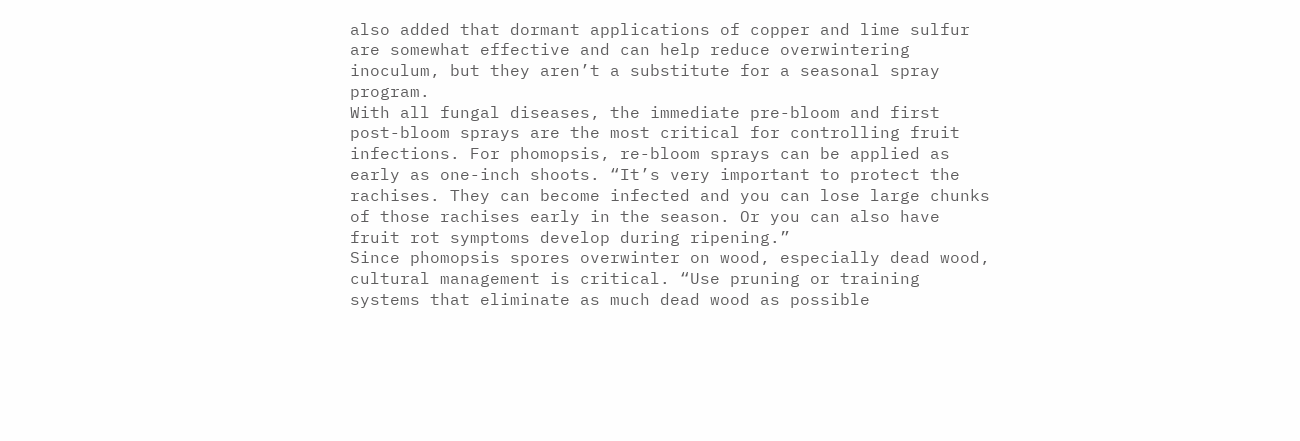also added that dormant applications of copper and lime sulfur are somewhat effective and can help reduce overwintering inoculum, but they aren’t a substitute for a seasonal spray program.
With all fungal diseases, the immediate pre-bloom and first post-bloom sprays are the most critical for controlling fruit infections. For phomopsis, re-bloom sprays can be applied as early as one-inch shoots. “It’s very important to protect the rachises. They can become infected and you can lose large chunks of those rachises early in the season. Or you can also have fruit rot symptoms develop during ripening.”
Since phomopsis spores overwinter on wood, especially dead wood, cultural management is critical. “Use pruning or training systems that eliminate as much dead wood as possible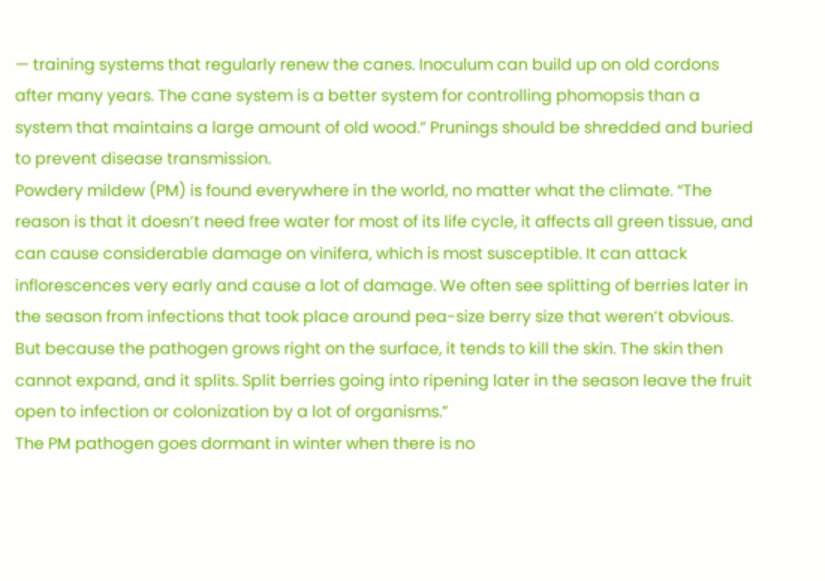— training systems that regularly renew the canes. Inoculum can build up on old cordons after many years. The cane system is a better system for controlling phomopsis than a system that maintains a large amount of old wood.” Prunings should be shredded and buried to prevent disease transmission.
Powdery mildew (PM) is found everywhere in the world, no matter what the climate. “The reason is that it doesn’t need free water for most of its life cycle, it affects all green tissue, and can cause considerable damage on vinifera, which is most susceptible. It can attack inflorescences very early and cause a lot of damage. We often see splitting of berries later in the season from infections that took place around pea-size berry size that weren’t obvious. But because the pathogen grows right on the surface, it tends to kill the skin. The skin then cannot expand, and it splits. Split berries going into ripening later in the season leave the fruit open to infection or colonization by a lot of organisms.”
The PM pathogen goes dormant in winter when there is no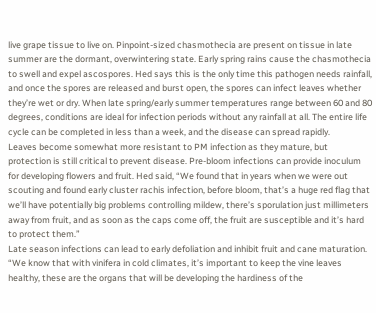live grape tissue to live on. Pinpoint-sized chasmothecia are present on tissue in late summer are the dormant, overwintering state. Early spring rains cause the chasmothecia to swell and expel ascospores. Hed says this is the only time this pathogen needs rainfall, and once the spores are released and burst open, the spores can infect leaves whether they’re wet or dry. When late spring/early summer temperatures range between 60 and 80 degrees, conditions are ideal for infection periods without any rainfall at all. The entire life cycle can be completed in less than a week, and the disease can spread rapidly.
Leaves become somewhat more resistant to PM infection as they mature, but protection is still critical to prevent disease. Pre-bloom infections can provide inoculum for developing flowers and fruit. Hed said, “We found that in years when we were out scouting and found early cluster rachis infection, before bloom, that’s a huge red flag that we’ll have potentially big problems controlling mildew, there’s sporulation just millimeters away from fruit, and as soon as the caps come off, the fruit are susceptible and it’s hard to protect them.”
Late season infections can lead to early defoliation and inhibit fruit and cane maturation. “We know that with vinifera in cold climates, it’s important to keep the vine leaves healthy, these are the organs that will be developing the hardiness of the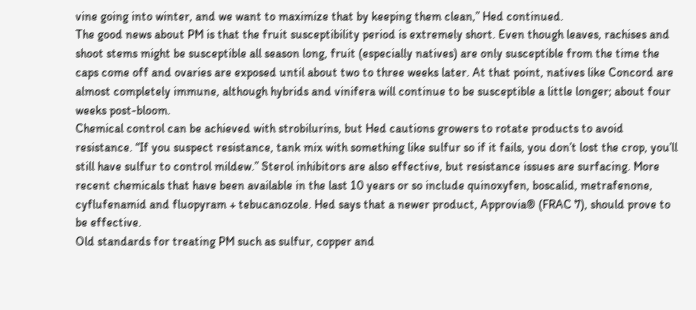vine going into winter, and we want to maximize that by keeping them clean,” Hed continued.
The good news about PM is that the fruit susceptibility period is extremely short. Even though leaves, rachises and shoot stems might be susceptible all season long, fruit (especially natives) are only susceptible from the time the caps come off and ovaries are exposed until about two to three weeks later. At that point, natives like Concord are almost completely immune, although hybrids and vinifera will continue to be susceptible a little longer; about four weeks post-bloom.
Chemical control can be achieved with strobilurins, but Hed cautions growers to rotate products to avoid resistance. “If you suspect resistance, tank mix with something like sulfur so if it fails, you don’t lost the crop, you’ll still have sulfur to control mildew.” Sterol inhibitors are also effective, but resistance issues are surfacing. More recent chemicals that have been available in the last 10 years or so include quinoxyfen, boscalid, metrafenone, cyflufenamid and fluopyram + tebucanozole. Hed says that a newer product, Approvia® (FRAC 7), should prove to be effective.
Old standards for treating PM such as sulfur, copper and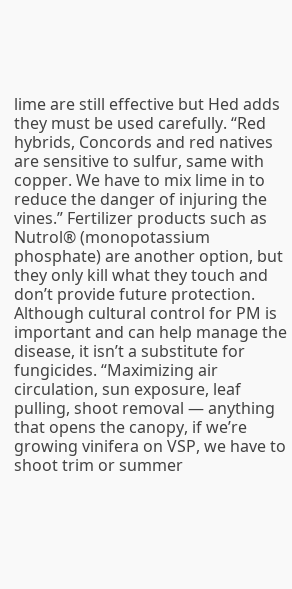lime are still effective but Hed adds they must be used carefully. “Red hybrids, Concords and red natives are sensitive to sulfur, same with copper. We have to mix lime in to reduce the danger of injuring the vines.” Fertilizer products such as Nutrol® (monopotassium phosphate) are another option, but they only kill what they touch and don’t provide future protection.
Although cultural control for PM is important and can help manage the disease, it isn’t a substitute for fungicides. “Maximizing air circulation, sun exposure, leaf pulling, shoot removal — anything that opens the canopy, if we’re growing vinifera on VSP, we have to shoot trim or summer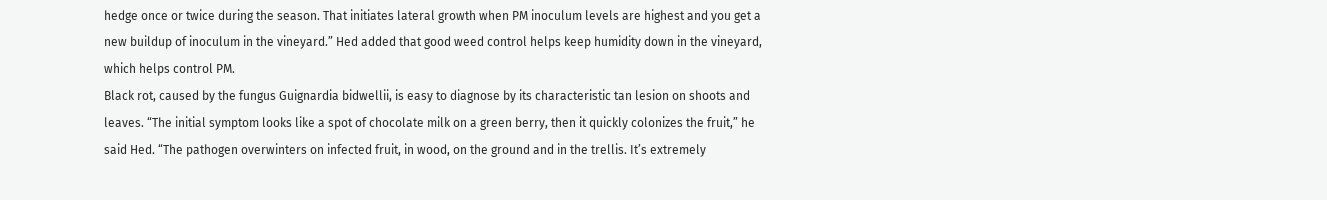hedge once or twice during the season. That initiates lateral growth when PM inoculum levels are highest and you get a new buildup of inoculum in the vineyard.” Hed added that good weed control helps keep humidity down in the vineyard, which helps control PM.
Black rot, caused by the fungus Guignardia bidwellii, is easy to diagnose by its characteristic tan lesion on shoots and leaves. “The initial symptom looks like a spot of chocolate milk on a green berry, then it quickly colonizes the fruit,” he said Hed. “The pathogen overwinters on infected fruit, in wood, on the ground and in the trellis. It’s extremely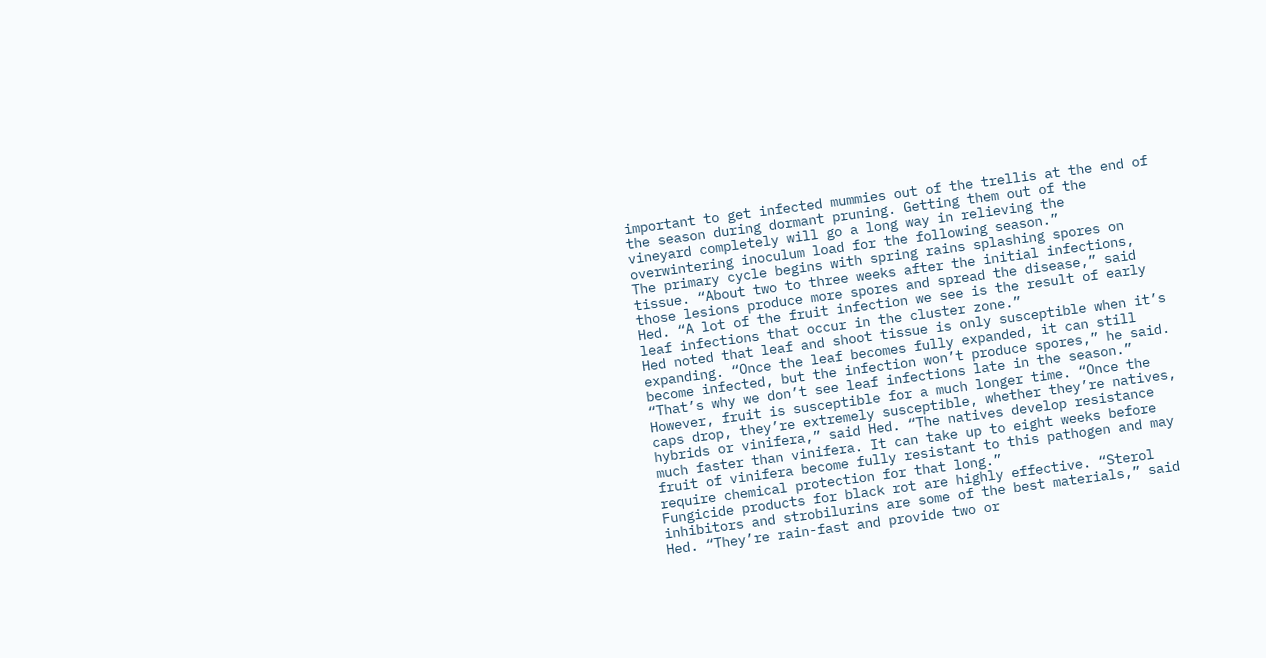important to get infected mummies out of the trellis at the end of the season during dormant pruning. Getting them out of the vineyard completely will go a long way in relieving the overwintering inoculum load for the following season.”
The primary cycle begins with spring rains splashing spores on tissue. “About two to three weeks after the initial infections, those lesions produce more spores and spread the disease,” said Hed. “A lot of the fruit infection we see is the result of early leaf infections that occur in the cluster zone.”
Hed noted that leaf and shoot tissue is only susceptible when it’s expanding. “Once the leaf becomes fully expanded, it can still become infected, but the infection won’t produce spores,” he said. “That’s why we don’t see leaf infections late in the season.”
However, fruit is susceptible for a much longer time. “Once the caps drop, they’re extremely susceptible, whether they’re natives, hybrids or vinifera,” said Hed. “The natives develop resistance much faster than vinifera. It can take up to eight weeks before fruit of vinifera become fully resistant to this pathogen and may require chemical protection for that long.”
Fungicide products for black rot are highly effective. “Sterol inhibitors and strobilurins are some of the best materials,” said Hed. “They’re rain-fast and provide two or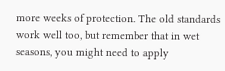more weeks of protection. The old standards work well too, but remember that in wet seasons, you might need to apply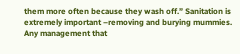them more often because they wash off.” Sanitation is extremely important –removing and burying mummies. Any management that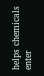helps chemicals enter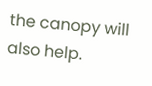the canopy will also help.